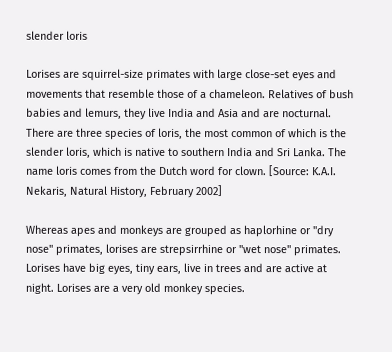slender loris

Lorises are squirrel-size primates with large close-set eyes and movements that resemble those of a chameleon. Relatives of bush babies and lemurs, they live India and Asia and are nocturnal. There are three species of loris, the most common of which is the slender loris, which is native to southern India and Sri Lanka. The name loris comes from the Dutch word for clown. [Source: K.A.I. Nekaris, Natural History, February 2002]

Whereas apes and monkeys are grouped as haplorhine or "dry nose" primates, lorises are strepsirrhine or "wet nose" primates. Lorises have big eyes, tiny ears, live in trees and are active at night. Lorises are a very old monkey species.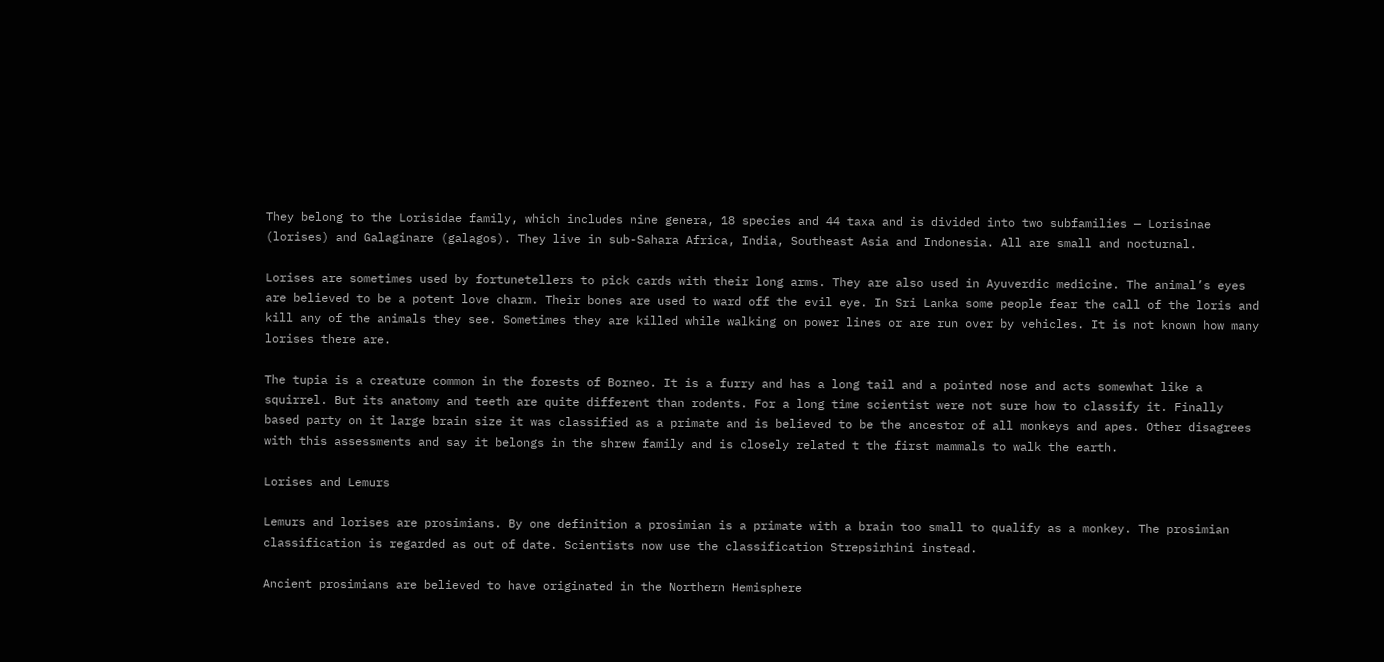They belong to the Lorisidae family, which includes nine genera, 18 species and 44 taxa and is divided into two subfamilies — Lorisinae (lorises) and Galaginare (galagos). They live in sub-Sahara Africa, India, Southeast Asia and Indonesia. All are small and nocturnal.

Lorises are sometimes used by fortunetellers to pick cards with their long arms. They are also used in Ayuverdic medicine. The animal’s eyes are believed to be a potent love charm. Their bones are used to ward off the evil eye. In Sri Lanka some people fear the call of the loris and kill any of the animals they see. Sometimes they are killed while walking on power lines or are run over by vehicles. It is not known how many lorises there are.

The tupia is a creature common in the forests of Borneo. It is a furry and has a long tail and a pointed nose and acts somewhat like a squirrel. But its anatomy and teeth are quite different than rodents. For a long time scientist were not sure how to classify it. Finally based party on it large brain size it was classified as a primate and is believed to be the ancestor of all monkeys and apes. Other disagrees with this assessments and say it belongs in the shrew family and is closely related t the first mammals to walk the earth.

Lorises and Lemurs

Lemurs and lorises are prosimians. By one definition a prosimian is a primate with a brain too small to qualify as a monkey. The prosimian classification is regarded as out of date. Scientists now use the classification Strepsirhini instead.

Ancient prosimians are believed to have originated in the Northern Hemisphere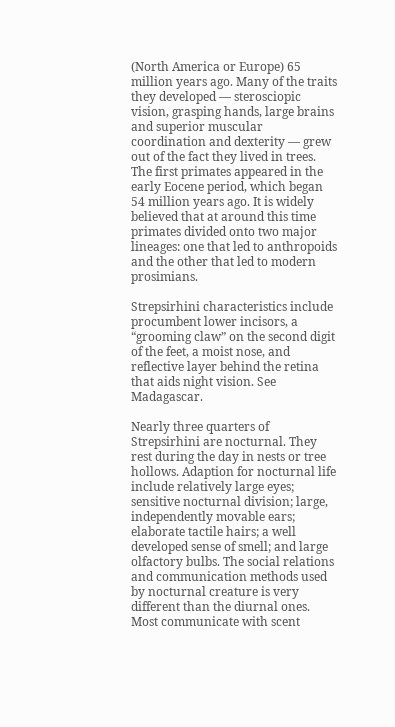(North America or Europe) 65 million years ago. Many of the traits they developed — sterosciopic vision, grasping hands, large brains and superior muscular coordination and dexterity — grew out of the fact they lived in trees. The first primates appeared in the early Eocene period, which began 54 million years ago. It is widely believed that at around this time primates divided onto two major lineages: one that led to anthropoids and the other that led to modern prosimians.

Strepsirhini characteristics include procumbent lower incisors, a “grooming claw” on the second digit of the feet, a moist nose, and reflective layer behind the retina that aids night vision. See Madagascar.

Nearly three quarters of Strepsirhini are nocturnal. They rest during the day in nests or tree hollows. Adaption for nocturnal life include relatively large eyes; sensitive nocturnal division; large, independently movable ears; elaborate tactile hairs; a well developed sense of smell; and large olfactory bulbs. The social relations and communication methods used by nocturnal creature is very different than the diurnal ones. Most communicate with scent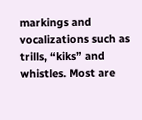markings and vocalizations such as trills, “kiks” and whistles. Most are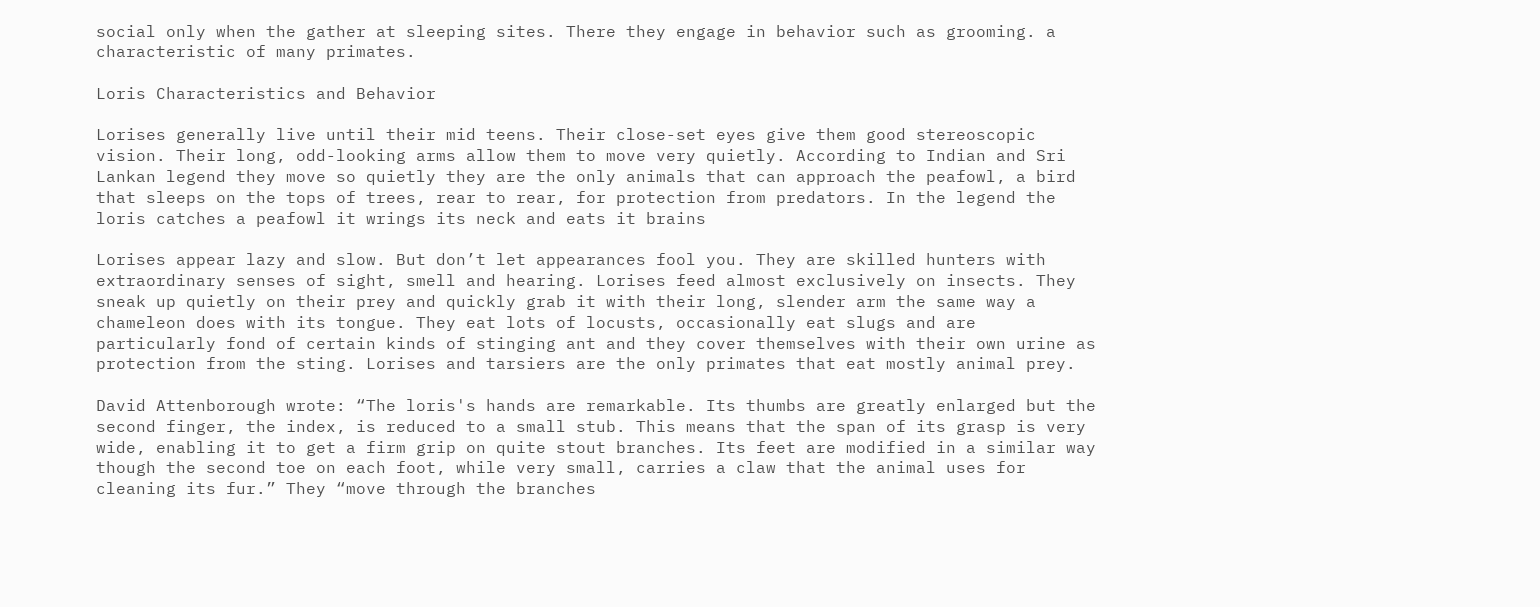social only when the gather at sleeping sites. There they engage in behavior such as grooming. a characteristic of many primates.

Loris Characteristics and Behavior

Lorises generally live until their mid teens. Their close-set eyes give them good stereoscopic vision. Their long, odd-looking arms allow them to move very quietly. According to Indian and Sri Lankan legend they move so quietly they are the only animals that can approach the peafowl, a bird that sleeps on the tops of trees, rear to rear, for protection from predators. In the legend the loris catches a peafowl it wrings its neck and eats it brains

Lorises appear lazy and slow. But don’t let appearances fool you. They are skilled hunters with extraordinary senses of sight, smell and hearing. Lorises feed almost exclusively on insects. They sneak up quietly on their prey and quickly grab it with their long, slender arm the same way a chameleon does with its tongue. They eat lots of locusts, occasionally eat slugs and are particularly fond of certain kinds of stinging ant and they cover themselves with their own urine as protection from the sting. Lorises and tarsiers are the only primates that eat mostly animal prey.

David Attenborough wrote: “The loris's hands are remarkable. Its thumbs are greatly enlarged but the second finger, the index, is reduced to a small stub. This means that the span of its grasp is very wide, enabling it to get a firm grip on quite stout branches. Its feet are modified in a similar way though the second toe on each foot, while very small, carries a claw that the animal uses for cleaning its fur.” They “move through the branches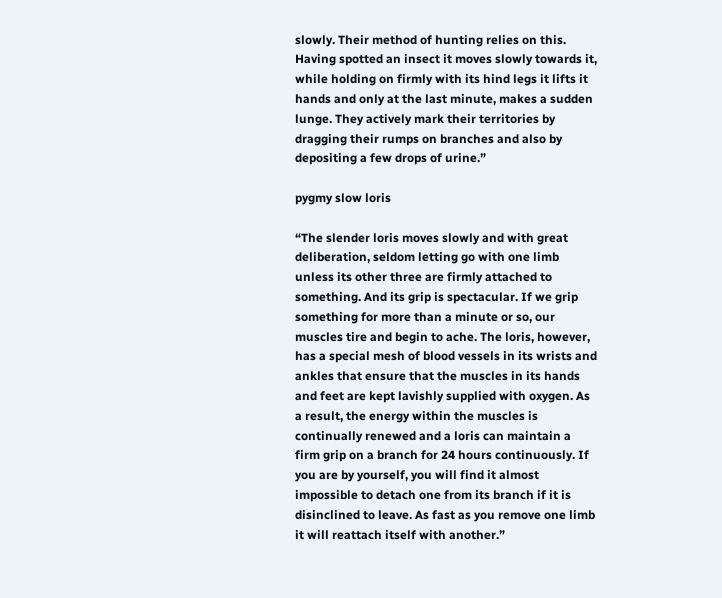slowly. Their method of hunting relies on this. Having spotted an insect it moves slowly towards it, while holding on firmly with its hind legs it lifts it hands and only at the last minute, makes a sudden lunge. They actively mark their territories by dragging their rumps on branches and also by depositing a few drops of urine.”

pygmy slow loris

“The slender loris moves slowly and with great deliberation, seldom letting go with one limb unless its other three are firmly attached to something. And its grip is spectacular. If we grip something for more than a minute or so, our muscles tire and begin to ache. The loris, however, has a special mesh of blood vessels in its wrists and ankles that ensure that the muscles in its hands and feet are kept lavishly supplied with oxygen. As a result, the energy within the muscles is continually renewed and a loris can maintain a firm grip on a branch for 24 hours continuously. If you are by yourself, you will find it almost impossible to detach one from its branch if it is disinclined to leave. As fast as you remove one limb it will reattach itself with another.”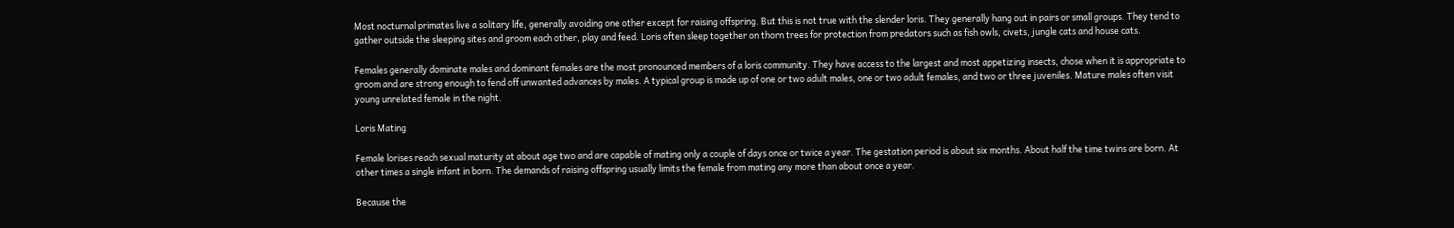Most nocturnal primates live a solitary life, generally avoiding one other except for raising offspring. But this is not true with the slender loris. They generally hang out in pairs or small groups. They tend to gather outside the sleeping sites and groom each other, play and feed. Loris often sleep together on thorn trees for protection from predators such as fish owls, civets, jungle cats and house cats.

Females generally dominate males and dominant females are the most pronounced members of a loris community. They have access to the largest and most appetizing insects, chose when it is appropriate to groom and are strong enough to fend off unwanted advances by males. A typical group is made up of one or two adult males, one or two adult females, and two or three juveniles. Mature males often visit young unrelated female in the night.

Loris Mating

Female lorises reach sexual maturity at about age two and are capable of mating only a couple of days once or twice a year. The gestation period is about six months. About half the time twins are born. At other times a single infant in born. The demands of raising offspring usually limits the female from mating any more than about once a year.

Because the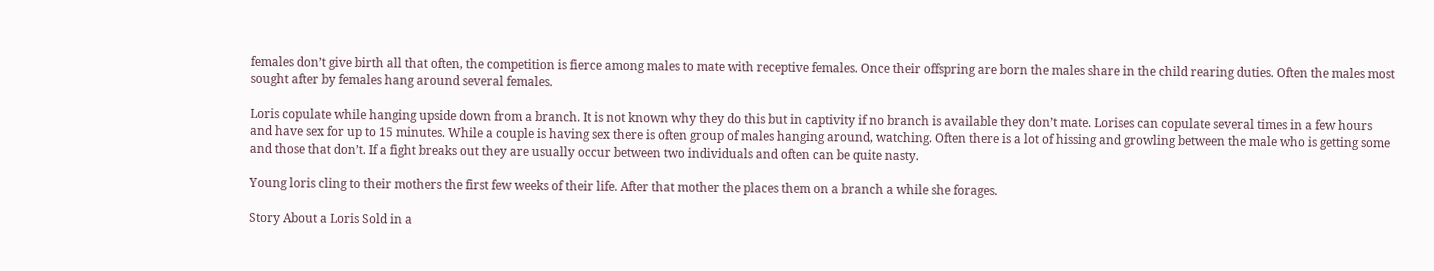females don’t give birth all that often, the competition is fierce among males to mate with receptive females. Once their offspring are born the males share in the child rearing duties. Often the males most sought after by females hang around several females.

Loris copulate while hanging upside down from a branch. It is not known why they do this but in captivity if no branch is available they don’t mate. Lorises can copulate several times in a few hours and have sex for up to 15 minutes. While a couple is having sex there is often group of males hanging around, watching. Often there is a lot of hissing and growling between the male who is getting some and those that don’t. If a fight breaks out they are usually occur between two individuals and often can be quite nasty.

Young loris cling to their mothers the first few weeks of their life. After that mother the places them on a branch a while she forages.

Story About a Loris Sold in a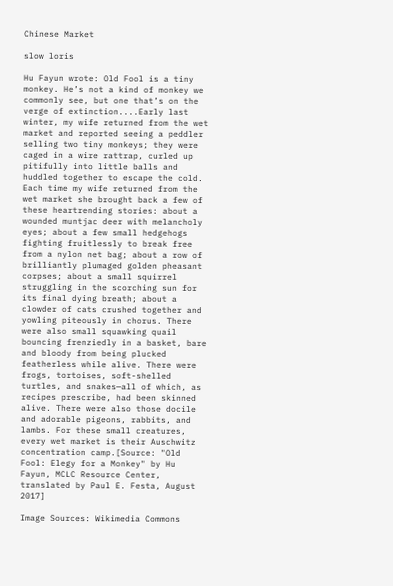Chinese Market

slow loris

Hu Fayun wrote: Old Fool is a tiny monkey. He’s not a kind of monkey we commonly see, but one that’s on the verge of extinction....Early last winter, my wife returned from the wet market and reported seeing a peddler selling two tiny monkeys; they were caged in a wire rattrap, curled up pitifully into little balls and huddled together to escape the cold. Each time my wife returned from the wet market she brought back a few of these heartrending stories: about a wounded muntjac deer with melancholy eyes; about a few small hedgehogs fighting fruitlessly to break free from a nylon net bag; about a row of brilliantly plumaged golden pheasant corpses; about a small squirrel struggling in the scorching sun for its final dying breath; about a clowder of cats crushed together and yowling piteously in chorus. There were also small squawking quail bouncing frenziedly in a basket, bare and bloody from being plucked featherless while alive. There were frogs, tortoises, soft-shelled turtles, and snakes—all of which, as recipes prescribe, had been skinned alive. There were also those docile and adorable pigeons, rabbits, and lambs. For these small creatures, every wet market is their Auschwitz concentration camp.[Source: "Old Fool: Elegy for a Monkey" by Hu Fayun, MCLC Resource Center, translated by Paul E. Festa, August 2017]

Image Sources: Wikimedia Commons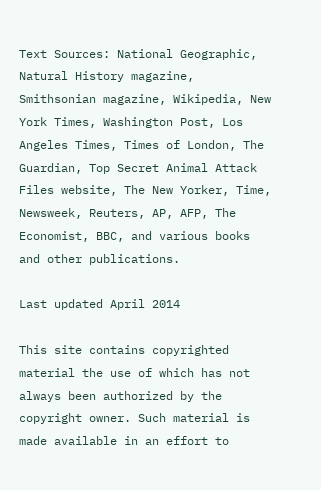Text Sources: National Geographic, Natural History magazine, Smithsonian magazine, Wikipedia, New York Times, Washington Post, Los Angeles Times, Times of London, The Guardian, Top Secret Animal Attack Files website, The New Yorker, Time, Newsweek, Reuters, AP, AFP, The Economist, BBC, and various books and other publications.

Last updated April 2014

This site contains copyrighted material the use of which has not always been authorized by the copyright owner. Such material is made available in an effort to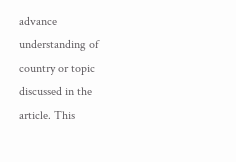advance understanding of country or topic discussed in the article. This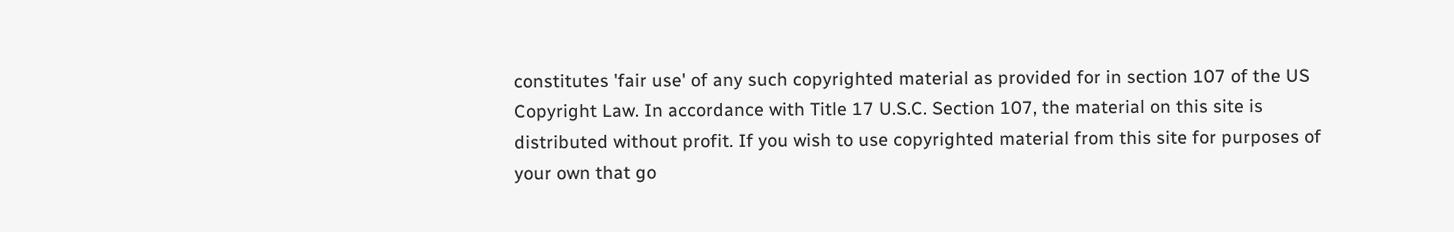constitutes 'fair use' of any such copyrighted material as provided for in section 107 of the US Copyright Law. In accordance with Title 17 U.S.C. Section 107, the material on this site is distributed without profit. If you wish to use copyrighted material from this site for purposes of your own that go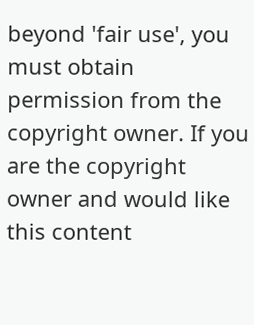beyond 'fair use', you must obtain permission from the copyright owner. If you are the copyright owner and would like this content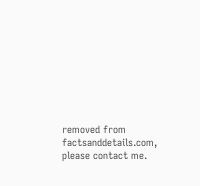removed from factsanddetails.com, please contact me.